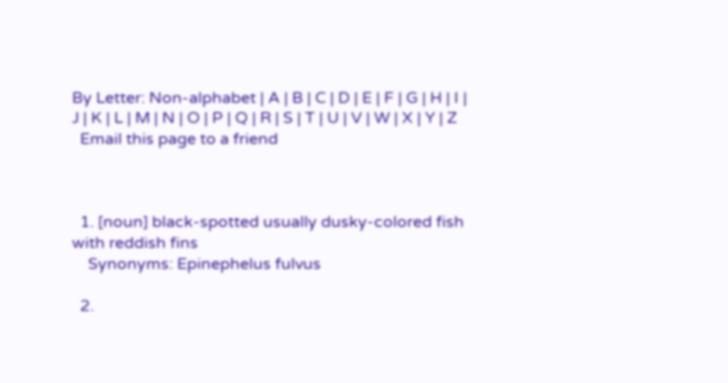By Letter: Non-alphabet | A | B | C | D | E | F | G | H | I | J | K | L | M | N | O | P | Q | R | S | T | U | V | W | X | Y | Z
  Email this page to a friend



  1. [noun] black-spotted usually dusky-colored fish with reddish fins
    Synonyms: Epinephelus fulvus

  2.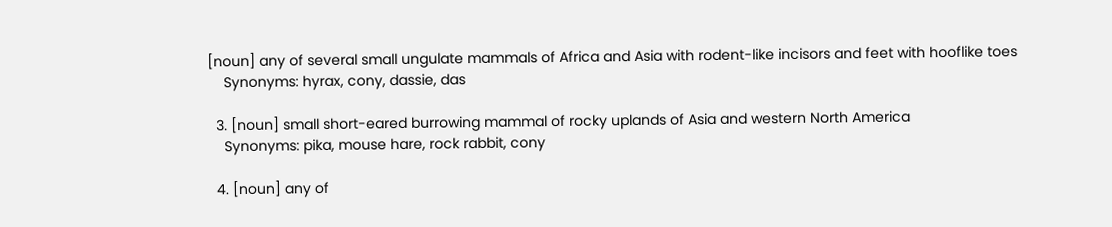[noun] any of several small ungulate mammals of Africa and Asia with rodent-like incisors and feet with hooflike toes
    Synonyms: hyrax, cony, dassie, das

  3. [noun] small short-eared burrowing mammal of rocky uplands of Asia and western North America
    Synonyms: pika, mouse hare, rock rabbit, cony

  4. [noun] any of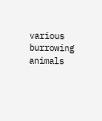various burrowing animals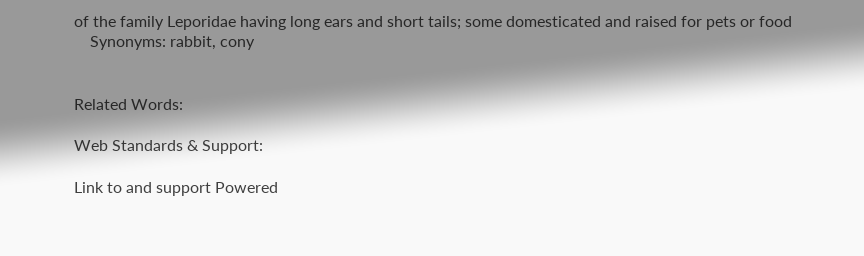of the family Leporidae having long ears and short tails; some domesticated and raised for pets or food
    Synonyms: rabbit, cony


Related Words:

Web Standards & Support:

Link to and support Powered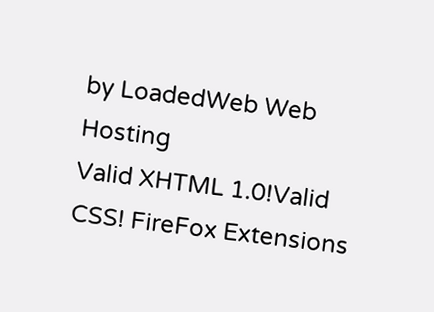by LoadedWeb Web Hosting
Valid XHTML 1.0!Valid CSS! FireFox Extensions